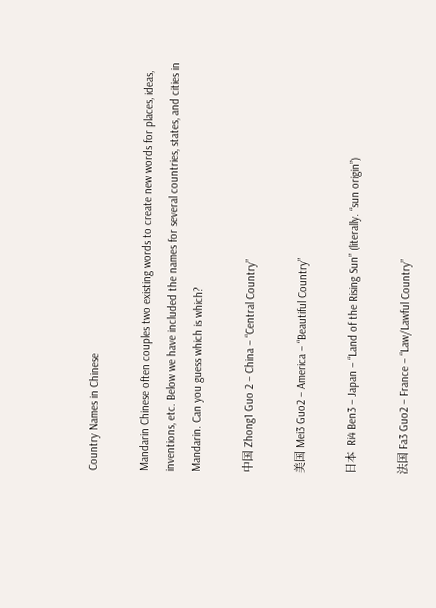Country Names in Chinese

Mandarin Chinese often couples two existing words to create new words for places, ideas, inventions, etc. Below we have included the names for several countries, states, and cities in Mandarin. Can you guess which is which?

中国 Zhong1 Guo 2 – China – “Central Country”

美国 Mei3 Guo2 – America – “Beautiful Country”

日本  Ri4 Ben3 – Japan – “Land of the Rising Sun” (literally. “sun origin”)

法国 Fa3 Guo2 – France – “Law/Lawful Country”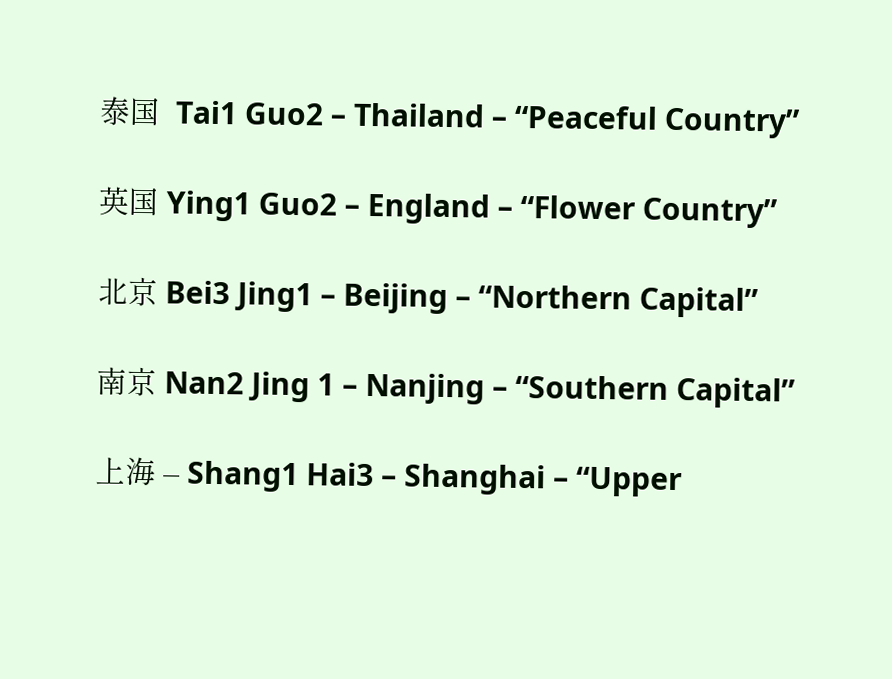泰国  Tai1 Guo2 – Thailand – “Peaceful Country”

英国 Ying1 Guo2 – England – “Flower Country”

北京 Bei3 Jing1 – Beijing – “Northern Capital”

南京 Nan2 Jing 1 – Nanjing – “Southern Capital”

上海 – Shang1 Hai3 – Shanghai – “Upper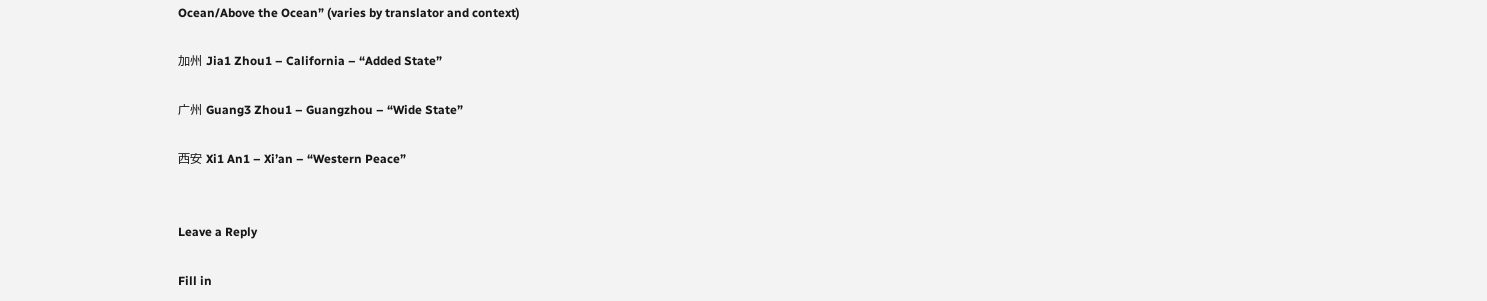Ocean/Above the Ocean” (varies by translator and context)

加州 Jia1 Zhou1 – California – “Added State”

广州 Guang3 Zhou1 – Guangzhou – “Wide State”

西安 Xi1 An1 – Xi’an – “Western Peace”


Leave a Reply

Fill in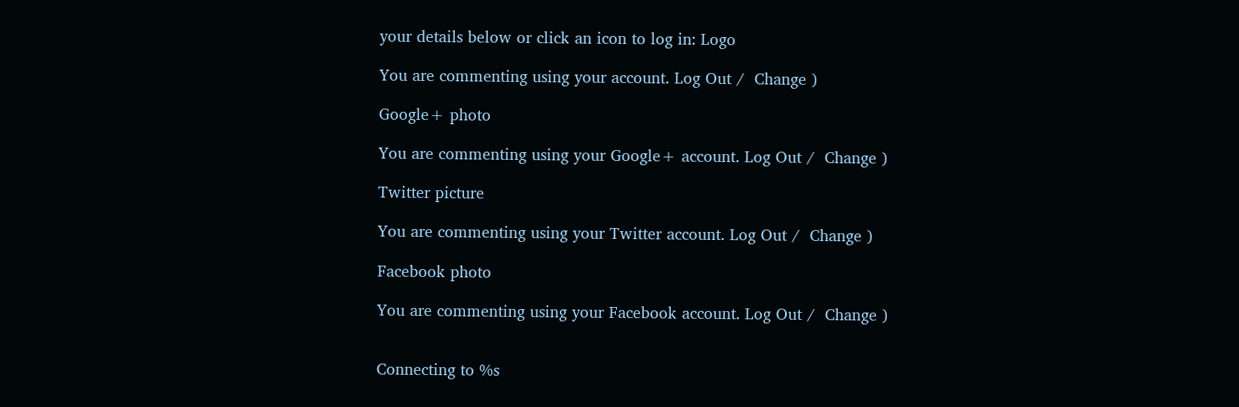your details below or click an icon to log in: Logo

You are commenting using your account. Log Out /  Change )

Google+ photo

You are commenting using your Google+ account. Log Out /  Change )

Twitter picture

You are commenting using your Twitter account. Log Out /  Change )

Facebook photo

You are commenting using your Facebook account. Log Out /  Change )


Connecting to %s